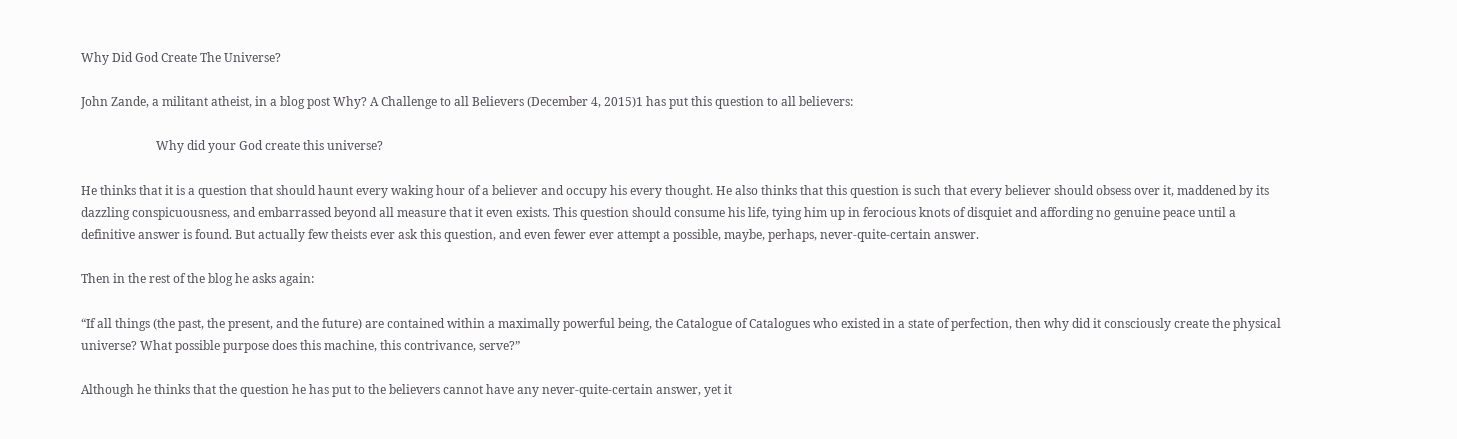Why Did God Create The Universe?

John Zande, a militant atheist, in a blog post Why? A Challenge to all Believers (December 4, 2015)1 has put this question to all believers:

                         Why did your God create this universe?

He thinks that it is a question that should haunt every waking hour of a believer and occupy his every thought. He also thinks that this question is such that every believer should obsess over it, maddened by its dazzling conspicuousness, and embarrassed beyond all measure that it even exists. This question should consume his life, tying him up in ferocious knots of disquiet and affording no genuine peace until a definitive answer is found. But actually few theists ever ask this question, and even fewer ever attempt a possible, maybe, perhaps, never-quite-certain answer.

Then in the rest of the blog he asks again:

“If all things (the past, the present, and the future) are contained within a maximally powerful being, the Catalogue of Catalogues who existed in a state of perfection, then why did it consciously create the physical universe? What possible purpose does this machine, this contrivance, serve?”

Although he thinks that the question he has put to the believers cannot have any never-quite-certain answer, yet it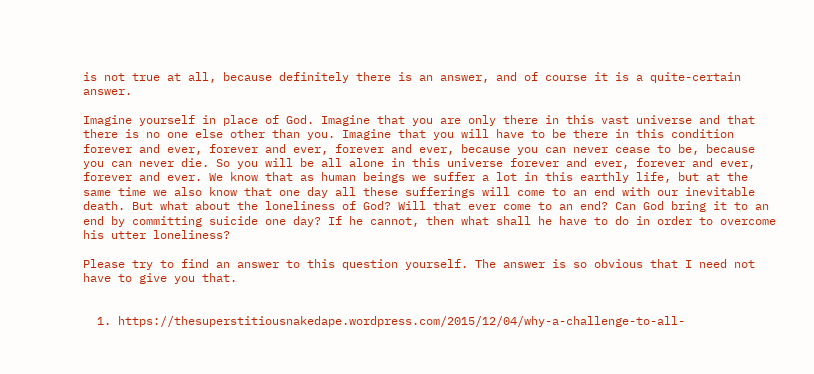is not true at all, because definitely there is an answer, and of course it is a quite-certain answer.

Imagine yourself in place of God. Imagine that you are only there in this vast universe and that there is no one else other than you. Imagine that you will have to be there in this condition forever and ever, forever and ever, forever and ever, because you can never cease to be, because you can never die. So you will be all alone in this universe forever and ever, forever and ever, forever and ever. We know that as human beings we suffer a lot in this earthly life, but at the same time we also know that one day all these sufferings will come to an end with our inevitable death. But what about the loneliness of God? Will that ever come to an end? Can God bring it to an end by committing suicide one day? If he cannot, then what shall he have to do in order to overcome his utter loneliness?

Please try to find an answer to this question yourself. The answer is so obvious that I need not have to give you that.


  1. https://thesuperstitiousnakedape.wordpress.com/2015/12/04/why-a-challenge-to-all-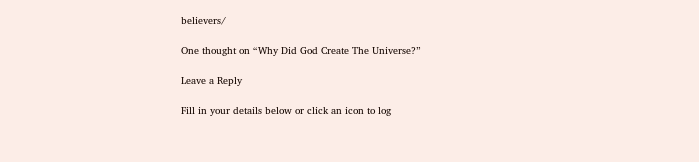believers/

One thought on “Why Did God Create The Universe?”

Leave a Reply

Fill in your details below or click an icon to log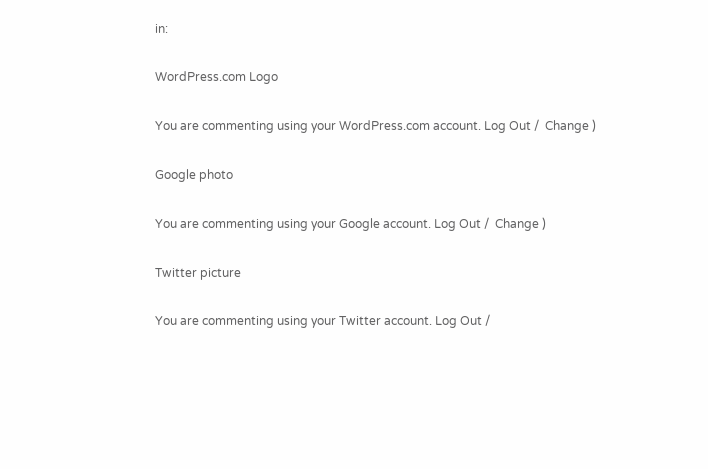in:

WordPress.com Logo

You are commenting using your WordPress.com account. Log Out /  Change )

Google photo

You are commenting using your Google account. Log Out /  Change )

Twitter picture

You are commenting using your Twitter account. Log Out /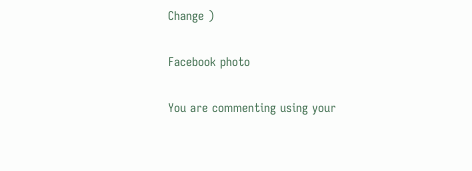Change )

Facebook photo

You are commenting using your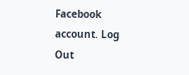Facebook account. Log Out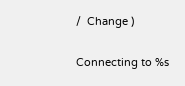/  Change )

Connecting to %s